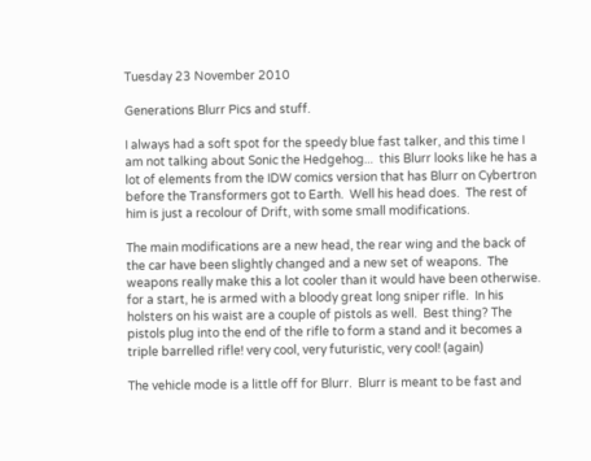Tuesday 23 November 2010

Generations Blurr Pics and stuff.

I always had a soft spot for the speedy blue fast talker, and this time I am not talking about Sonic the Hedgehog...  this Blurr looks like he has a lot of elements from the IDW comics version that has Blurr on Cybertron before the Transformers got to Earth.  Well his head does.  The rest of him is just a recolour of Drift, with some small modifications.

The main modifications are a new head, the rear wing and the back of the car have been slightly changed and a new set of weapons.  The weapons really make this a lot cooler than it would have been otherwise.  for a start, he is armed with a bloody great long sniper rifle.  In his holsters on his waist are a couple of pistols as well.  Best thing? The pistols plug into the end of the rifle to form a stand and it becomes a triple barrelled rifle! very cool, very futuristic, very cool! (again)

The vehicle mode is a little off for Blurr.  Blurr is meant to be fast and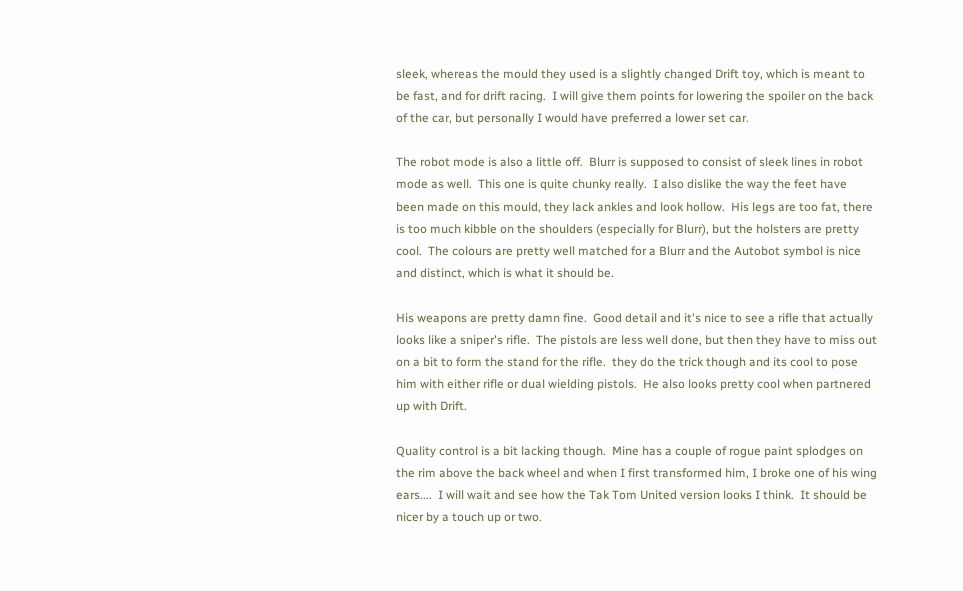sleek, whereas the mould they used is a slightly changed Drift toy, which is meant to be fast, and for drift racing.  I will give them points for lowering the spoiler on the back of the car, but personally I would have preferred a lower set car.

The robot mode is also a little off.  Blurr is supposed to consist of sleek lines in robot mode as well.  This one is quite chunky really.  I also dislike the way the feet have been made on this mould, they lack ankles and look hollow.  His legs are too fat, there is too much kibble on the shoulders (especially for Blurr), but the holsters are pretty cool.  The colours are pretty well matched for a Blurr and the Autobot symbol is nice and distinct, which is what it should be.

His weapons are pretty damn fine.  Good detail and it's nice to see a rifle that actually looks like a sniper's rifle.  The pistols are less well done, but then they have to miss out on a bit to form the stand for the rifle.  they do the trick though and its cool to pose him with either rifle or dual wielding pistols.  He also looks pretty cool when partnered up with Drift.

Quality control is a bit lacking though.  Mine has a couple of rogue paint splodges on the rim above the back wheel and when I first transformed him, I broke one of his wing ears....  I will wait and see how the Tak Tom United version looks I think.  It should be nicer by a touch up or two.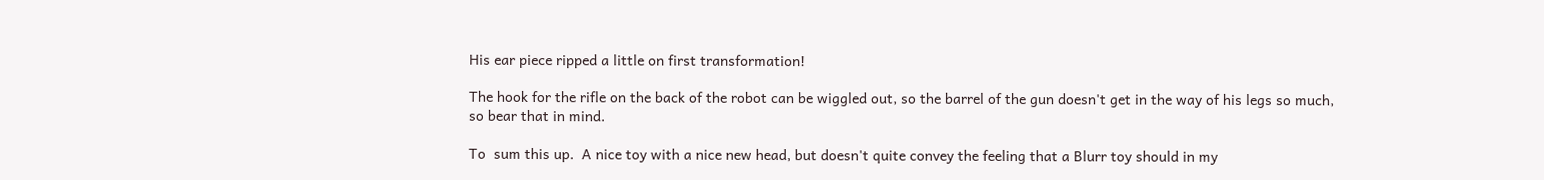His ear piece ripped a little on first transformation!

The hook for the rifle on the back of the robot can be wiggled out, so the barrel of the gun doesn't get in the way of his legs so much, so bear that in mind.

To  sum this up.  A nice toy with a nice new head, but doesn't quite convey the feeling that a Blurr toy should in my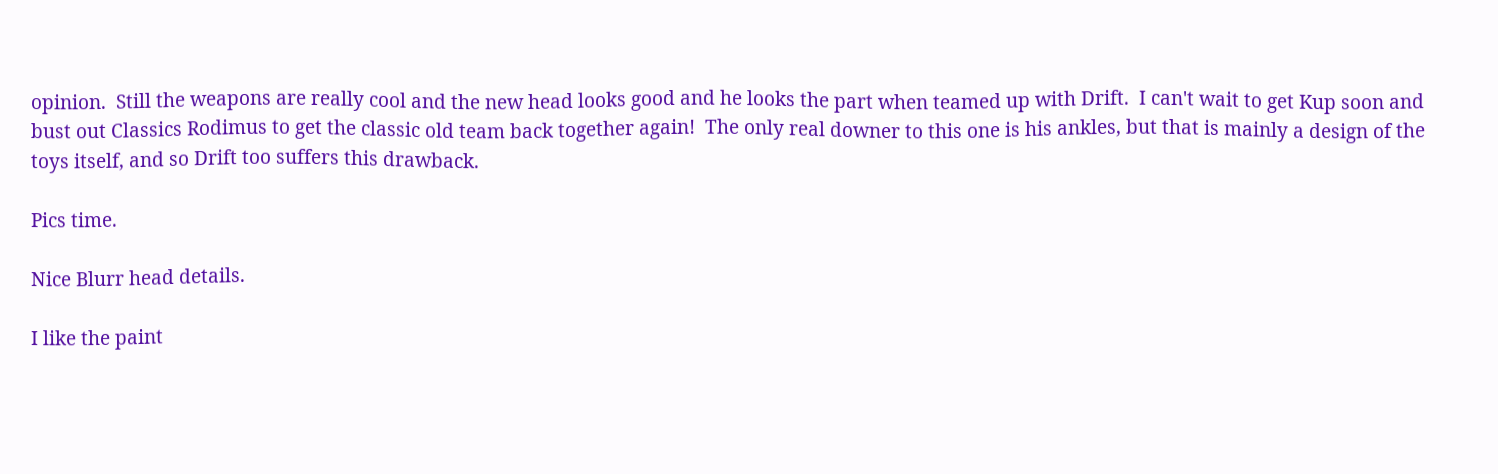opinion.  Still the weapons are really cool and the new head looks good and he looks the part when teamed up with Drift.  I can't wait to get Kup soon and bust out Classics Rodimus to get the classic old team back together again!  The only real downer to this one is his ankles, but that is mainly a design of the toys itself, and so Drift too suffers this drawback.

Pics time.

Nice Blurr head details.

I like the paint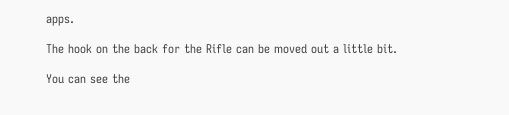apps.

The hook on the back for the Rifle can be moved out a little bit.

You can see the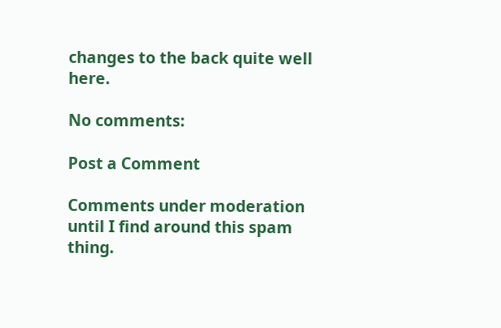changes to the back quite well here.

No comments:

Post a Comment

Comments under moderation until I find around this spam thing.